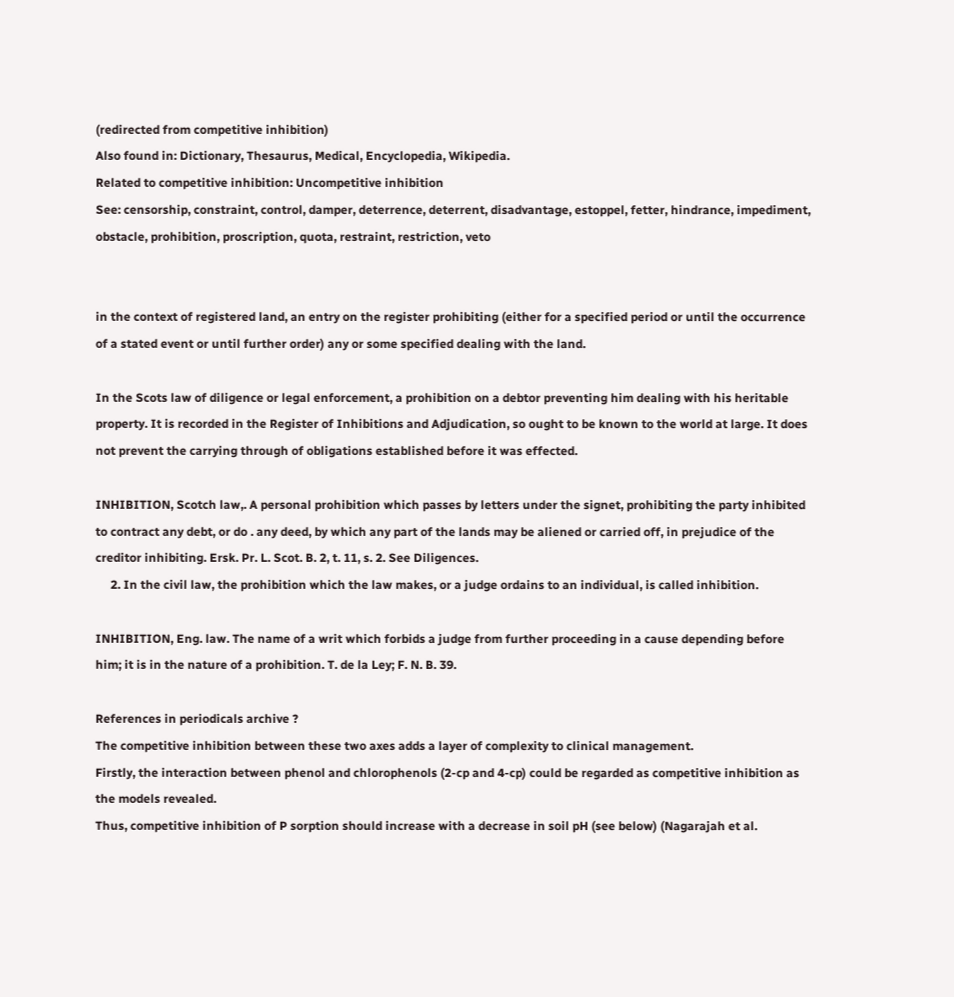(redirected from competitive inhibition)
Also found in: Dictionary, Thesaurus, Medical, Encyclopedia, Wikipedia.
Related to competitive inhibition: Uncompetitive inhibition
See: censorship, constraint, control, damper, deterrence, deterrent, disadvantage, estoppel, fetter, hindrance, impediment, obstacle, prohibition, proscription, quota, restraint, restriction, veto


in the context of registered land, an entry on the register prohibiting (either for a specified period or until the occurrence of a stated event or until further order) any or some specified dealing with the land.

In the Scots law of diligence or legal enforcement, a prohibition on a debtor preventing him dealing with his heritable property. It is recorded in the Register of Inhibitions and Adjudication, so ought to be known to the world at large. It does not prevent the carrying through of obligations established before it was effected.

INHIBITION, Scotch law,. A personal prohibition which passes by letters under the signet, prohibiting the party inhibited to contract any debt, or do . any deed, by which any part of the lands may be aliened or carried off, in prejudice of the creditor inhibiting. Ersk. Pr. L. Scot. B. 2, t. 11, s. 2. See Diligences.
     2. In the civil law, the prohibition which the law makes, or a judge ordains to an individual, is called inhibition.

INHIBITION, Eng. law. The name of a writ which forbids a judge from further proceeding in a cause depending before him; it is in the nature of a prohibition. T. de la Ley; F. N. B. 39.

References in periodicals archive ?
The competitive inhibition between these two axes adds a layer of complexity to clinical management.
Firstly, the interaction between phenol and chlorophenols (2-cp and 4-cp) could be regarded as competitive inhibition as the models revealed.
Thus, competitive inhibition of P sorption should increase with a decrease in soil pH (see below) (Nagarajah et al.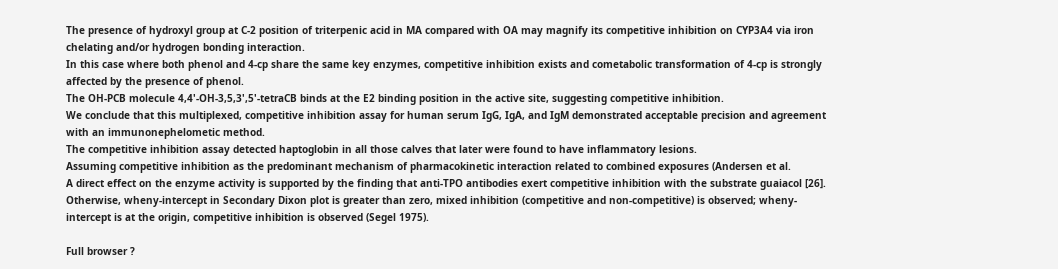The presence of hydroxyl group at C-2 position of triterpenic acid in MA compared with OA may magnify its competitive inhibition on CYP3A4 via iron chelating and/or hydrogen bonding interaction.
In this case where both phenol and 4-cp share the same key enzymes, competitive inhibition exists and cometabolic transformation of 4-cp is strongly affected by the presence of phenol.
The OH-PCB molecule 4,4'-OH-3,5,3',5'-tetraCB binds at the E2 binding position in the active site, suggesting competitive inhibition.
We conclude that this multiplexed, competitive inhibition assay for human serum IgG, IgA, and IgM demonstrated acceptable precision and agreement with an immunonephelometic method.
The competitive inhibition assay detected haptoglobin in all those calves that later were found to have inflammatory lesions.
Assuming competitive inhibition as the predominant mechanism of pharmacokinetic interaction related to combined exposures (Andersen et al.
A direct effect on the enzyme activity is supported by the finding that anti-TPO antibodies exert competitive inhibition with the substrate guaiacol [26].
Otherwise, wheny-intercept in Secondary Dixon plot is greater than zero, mixed inhibition (competitive and non-competitive) is observed; wheny-intercept is at the origin, competitive inhibition is observed (Segel 1975).

Full browser ?